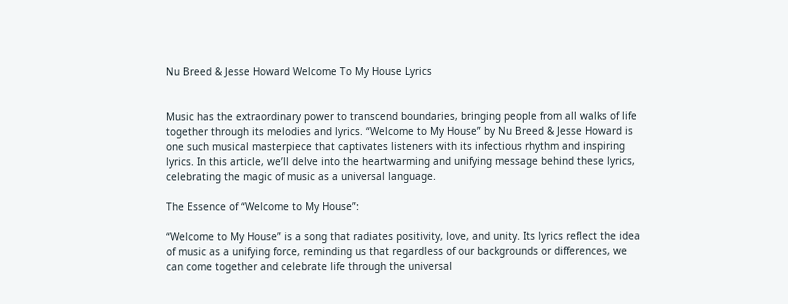Nu Breed & Jesse Howard Welcome To My House Lyrics


Music has the extraordinary power to transcend boundaries, bringing people from all walks of life together through its melodies and lyrics. “Welcome to My House” by Nu Breed & Jesse Howard is one such musical masterpiece that captivates listeners with its infectious rhythm and inspiring lyrics. In this article, we’ll delve into the heartwarming and unifying message behind these lyrics, celebrating the magic of music as a universal language.

The Essence of “Welcome to My House”:

“Welcome to My House” is a song that radiates positivity, love, and unity. Its lyrics reflect the idea of music as a unifying force, reminding us that regardless of our backgrounds or differences, we can come together and celebrate life through the universal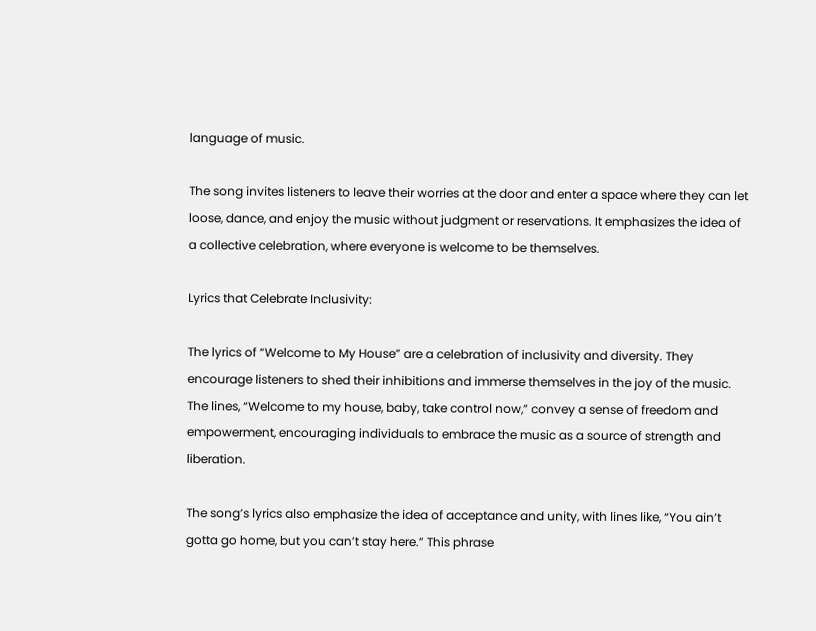language of music.

The song invites listeners to leave their worries at the door and enter a space where they can let loose, dance, and enjoy the music without judgment or reservations. It emphasizes the idea of a collective celebration, where everyone is welcome to be themselves.

Lyrics that Celebrate Inclusivity:

The lyrics of “Welcome to My House” are a celebration of inclusivity and diversity. They encourage listeners to shed their inhibitions and immerse themselves in the joy of the music. The lines, “Welcome to my house, baby, take control now,” convey a sense of freedom and empowerment, encouraging individuals to embrace the music as a source of strength and liberation.

The song’s lyrics also emphasize the idea of acceptance and unity, with lines like, “You ain’t gotta go home, but you can’t stay here.” This phrase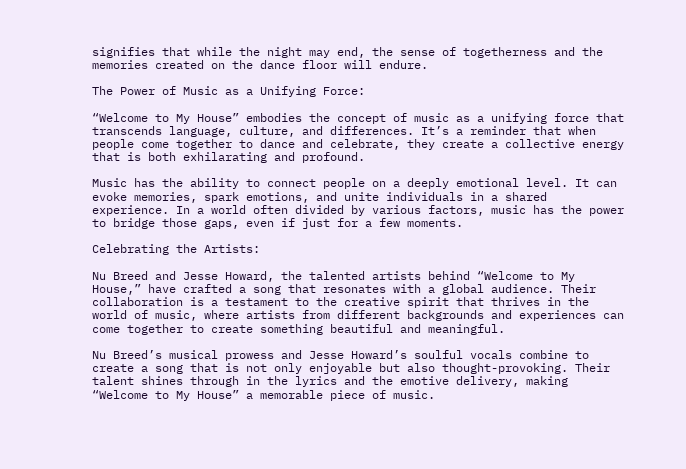signifies that while the night may end, the sense of togetherness and the memories created on the dance floor will endure.

The Power of Music as a Unifying Force:

“Welcome to My House” embodies the concept of music as a unifying force that transcends language, culture, and differences. It’s a reminder that when people come together to dance and celebrate, they create a collective energy that is both exhilarating and profound.

Music has the ability to connect people on a deeply emotional level. It can evoke memories, spark emotions, and unite individuals in a shared experience. In a world often divided by various factors, music has the power to bridge those gaps, even if just for a few moments.

Celebrating the Artists:

Nu Breed and Jesse Howard, the talented artists behind “Welcome to My House,” have crafted a song that resonates with a global audience. Their collaboration is a testament to the creative spirit that thrives in the world of music, where artists from different backgrounds and experiences can come together to create something beautiful and meaningful.

Nu Breed’s musical prowess and Jesse Howard’s soulful vocals combine to create a song that is not only enjoyable but also thought-provoking. Their talent shines through in the lyrics and the emotive delivery, making “Welcome to My House” a memorable piece of music.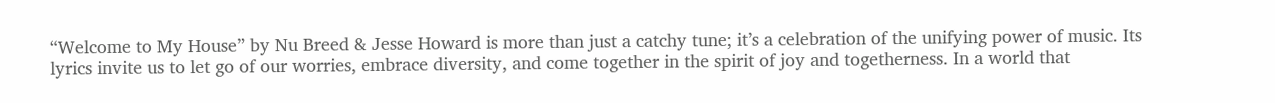“Welcome to My House” by Nu Breed & Jesse Howard is more than just a catchy tune; it’s a celebration of the unifying power of music. Its lyrics invite us to let go of our worries, embrace diversity, and come together in the spirit of joy and togetherness. In a world that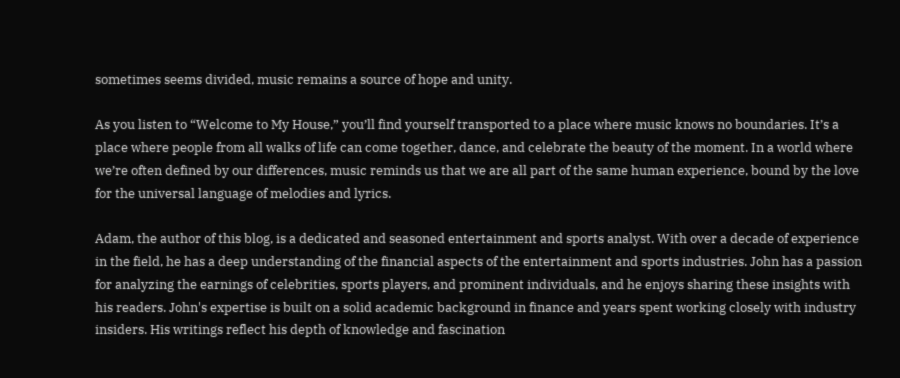sometimes seems divided, music remains a source of hope and unity.

As you listen to “Welcome to My House,” you’ll find yourself transported to a place where music knows no boundaries. It’s a place where people from all walks of life can come together, dance, and celebrate the beauty of the moment. In a world where we’re often defined by our differences, music reminds us that we are all part of the same human experience, bound by the love for the universal language of melodies and lyrics.

Adam, the author of this blog, is a dedicated and seasoned entertainment and sports analyst. With over a decade of experience in the field, he has a deep understanding of the financial aspects of the entertainment and sports industries. John has a passion for analyzing the earnings of celebrities, sports players, and prominent individuals, and he enjoys sharing these insights with his readers. John's expertise is built on a solid academic background in finance and years spent working closely with industry insiders. His writings reflect his depth of knowledge and fascination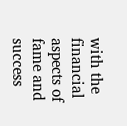with the financial aspects of fame and success